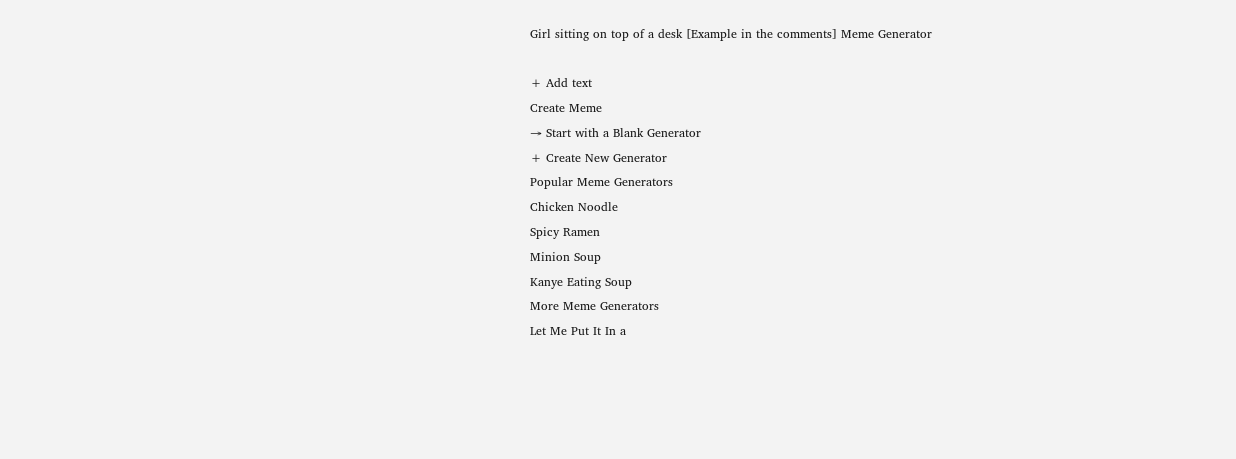Girl sitting on top of a desk [Example in the comments] Meme Generator

+ Add text
Create Meme
→ Start with a Blank Generator
+ Create New Generator
Popular Meme Generators
Chicken Noodle
Spicy Ramen
Minion Soup
Kanye Eating Soup
More Meme Generators
Let Me Put It In a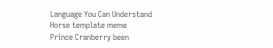Language You Can Understand
Horse template meme
Prince Cranberry been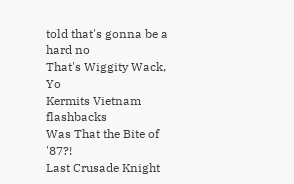told that's gonna be a hard no
That's Wiggity Wack, Yo
Kermits Vietnam flashbacks
Was That the Bite of '87?!
Last Crusade Knight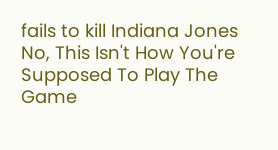fails to kill Indiana Jones
No, This Isn't How You're Supposed To Play The Game